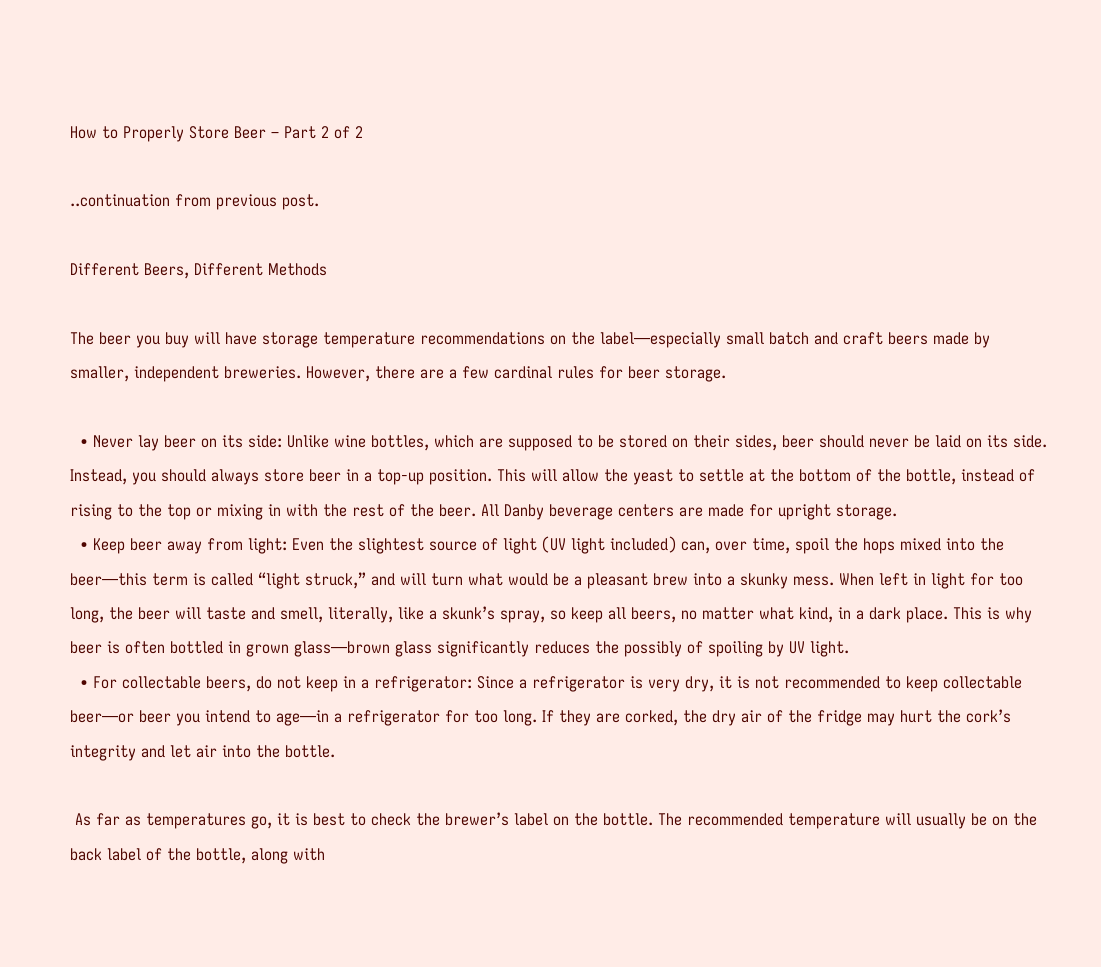How to Properly Store Beer – Part 2 of 2

..continuation from previous post.

Different Beers, Different Methods

The beer you buy will have storage temperature recommendations on the label—especially small batch and craft beers made by smaller, independent breweries. However, there are a few cardinal rules for beer storage.

  • Never lay beer on its side: Unlike wine bottles, which are supposed to be stored on their sides, beer should never be laid on its side. Instead, you should always store beer in a top-up position. This will allow the yeast to settle at the bottom of the bottle, instead of rising to the top or mixing in with the rest of the beer. All Danby beverage centers are made for upright storage.
  • Keep beer away from light: Even the slightest source of light (UV light included) can, over time, spoil the hops mixed into the beer—this term is called “light struck,” and will turn what would be a pleasant brew into a skunky mess. When left in light for too long, the beer will taste and smell, literally, like a skunk’s spray, so keep all beers, no matter what kind, in a dark place. This is why beer is often bottled in grown glass—brown glass significantly reduces the possibly of spoiling by UV light.
  • For collectable beers, do not keep in a refrigerator: Since a refrigerator is very dry, it is not recommended to keep collectable beer—or beer you intend to age—in a refrigerator for too long. If they are corked, the dry air of the fridge may hurt the cork’s integrity and let air into the bottle.

 As far as temperatures go, it is best to check the brewer’s label on the bottle. The recommended temperature will usually be on the back label of the bottle, along with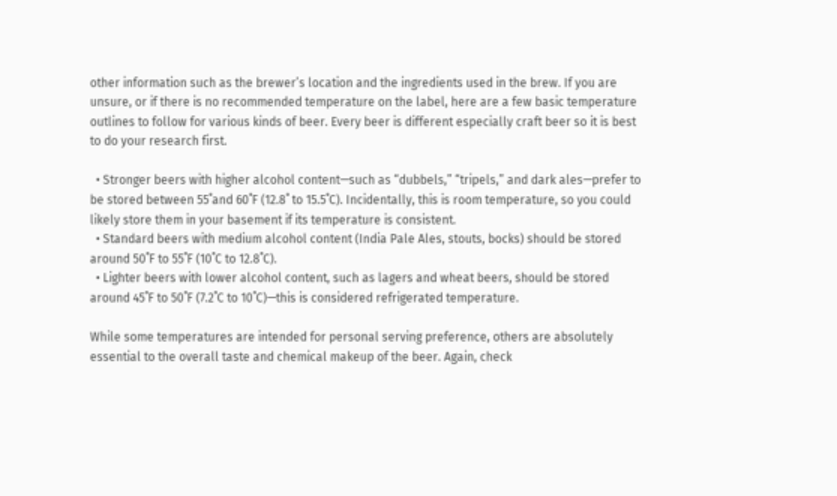other information such as the brewer’s location and the ingredients used in the brew. If you are unsure, or if there is no recommended temperature on the label, here are a few basic temperature outlines to follow for various kinds of beer. Every beer is different especially craft beer so it is best to do your research first.

  • Stronger beers with higher alcohol content—such as “dubbels,” “tripels,” and dark ales—prefer to be stored between 55˚and 60˚F (12.8˚ to 15.5˚C). Incidentally, this is room temperature, so you could likely store them in your basement if its temperature is consistent.
  • Standard beers with medium alcohol content (India Pale Ales, stouts, bocks) should be stored around 50˚F to 55˚F (10˚C to 12.8˚C).
  • Lighter beers with lower alcohol content, such as lagers and wheat beers, should be stored around 45˚F to 50˚F (7.2˚C to 10˚C)—this is considered refrigerated temperature.

While some temperatures are intended for personal serving preference, others are absolutely essential to the overall taste and chemical makeup of the beer. Again, check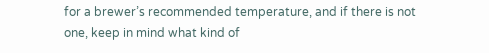for a brewer’s recommended temperature, and if there is not one, keep in mind what kind of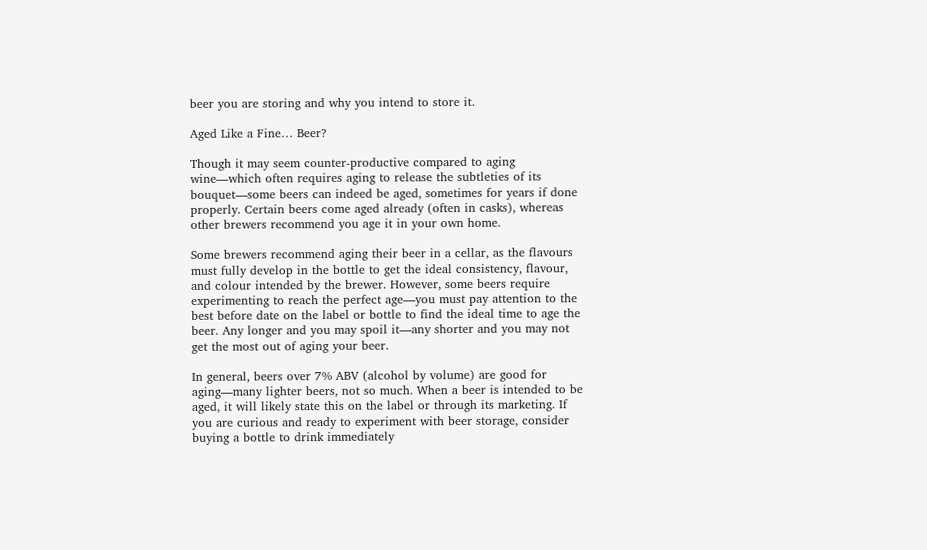beer you are storing and why you intend to store it.

Aged Like a Fine… Beer?

Though it may seem counter-productive compared to aging wine—which often requires aging to release the subtleties of its bouquet—some beers can indeed be aged, sometimes for years if done properly. Certain beers come aged already (often in casks), whereas other brewers recommend you age it in your own home.

Some brewers recommend aging their beer in a cellar, as the flavours must fully develop in the bottle to get the ideal consistency, flavour, and colour intended by the brewer. However, some beers require experimenting to reach the perfect age—you must pay attention to the best before date on the label or bottle to find the ideal time to age the beer. Any longer and you may spoil it—any shorter and you may not get the most out of aging your beer.

In general, beers over 7% ABV (alcohol by volume) are good for aging—many lighter beers, not so much. When a beer is intended to be aged, it will likely state this on the label or through its marketing. If you are curious and ready to experiment with beer storage, consider buying a bottle to drink immediately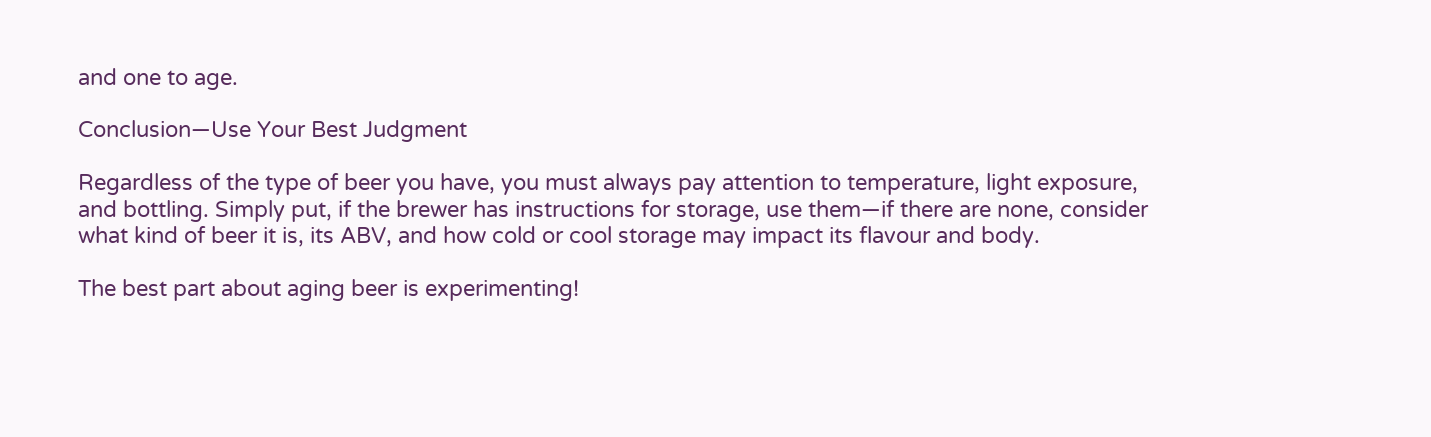and one to age.

Conclusion—Use Your Best Judgment

Regardless of the type of beer you have, you must always pay attention to temperature, light exposure, and bottling. Simply put, if the brewer has instructions for storage, use them—if there are none, consider what kind of beer it is, its ABV, and how cold or cool storage may impact its flavour and body.

The best part about aging beer is experimenting!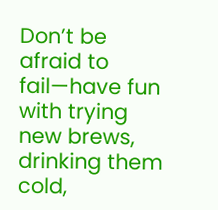Don’t be afraid to fail—have fun with trying new brews, drinking them cold,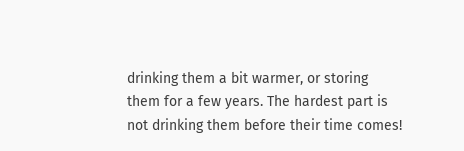drinking them a bit warmer, or storing them for a few years. The hardest part is not drinking them before their time comes!